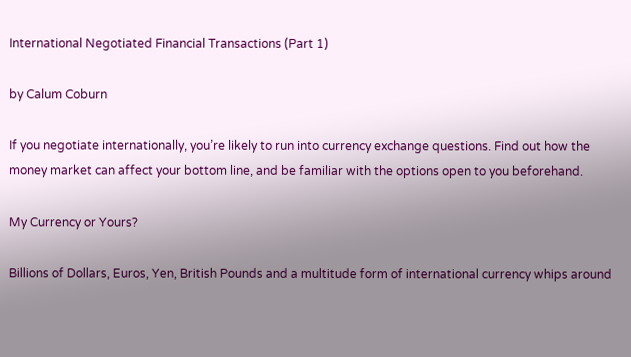International Negotiated Financial Transactions (Part 1)

by Calum Coburn

If you negotiate internationally, you’re likely to run into currency exchange questions. Find out how the money market can affect your bottom line, and be familiar with the options open to you beforehand.

My Currency or Yours?

Billions of Dollars, Euros, Yen, British Pounds and a multitude form of international currency whips around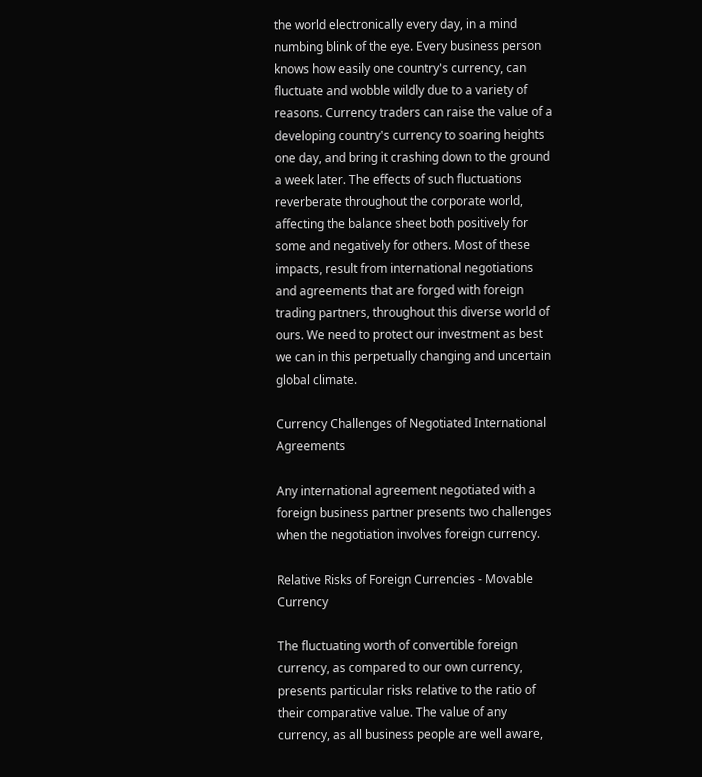the world electronically every day, in a mind numbing blink of the eye. Every business person knows how easily one country's currency, can fluctuate and wobble wildly due to a variety of reasons. Currency traders can raise the value of a developing country's currency to soaring heights one day, and bring it crashing down to the ground a week later. The effects of such fluctuations reverberate throughout the corporate world, affecting the balance sheet both positively for some and negatively for others. Most of these impacts, result from international negotiations and agreements that are forged with foreign trading partners, throughout this diverse world of ours. We need to protect our investment as best we can in this perpetually changing and uncertain global climate.

Currency Challenges of Negotiated International Agreements

Any international agreement negotiated with a foreign business partner presents two challenges when the negotiation involves foreign currency.

Relative Risks of Foreign Currencies - Movable Currency

The fluctuating worth of convertible foreign currency, as compared to our own currency, presents particular risks relative to the ratio of their comparative value. The value of any currency, as all business people are well aware,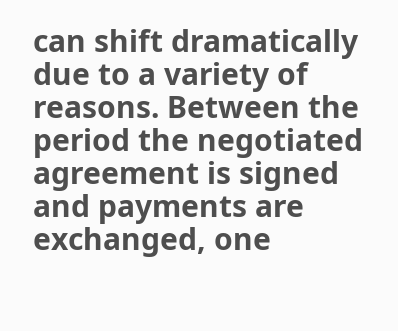can shift dramatically due to a variety of reasons. Between the period the negotiated agreement is signed and payments are exchanged, one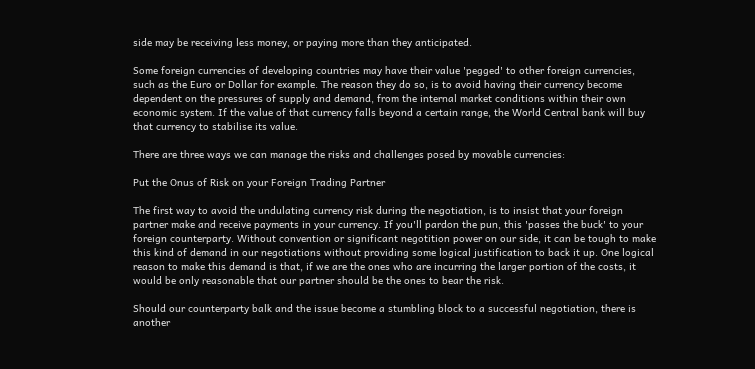side may be receiving less money, or paying more than they anticipated.

Some foreign currencies of developing countries may have their value 'pegged' to other foreign currencies, such as the Euro or Dollar for example. The reason they do so, is to avoid having their currency become dependent on the pressures of supply and demand, from the internal market conditions within their own economic system. If the value of that currency falls beyond a certain range, the World Central bank will buy that currency to stabilise its value.

There are three ways we can manage the risks and challenges posed by movable currencies:

Put the Onus of Risk on your Foreign Trading Partner

The first way to avoid the undulating currency risk during the negotiation, is to insist that your foreign partner make and receive payments in your currency. If you'll pardon the pun, this 'passes the buck' to your foreign counterparty. Without convention or significant negotition power on our side, it can be tough to make this kind of demand in our negotiations without providing some logical justification to back it up. One logical reason to make this demand is that, if we are the ones who are incurring the larger portion of the costs, it would be only reasonable that our partner should be the ones to bear the risk.

Should our counterparty balk and the issue become a stumbling block to a successful negotiation, there is another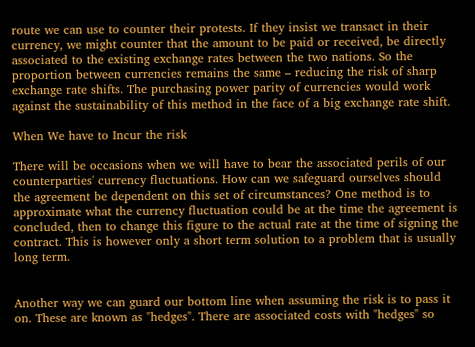route we can use to counter their protests. If they insist we transact in their currency, we might counter that the amount to be paid or received, be directly associated to the existing exchange rates between the two nations. So the proportion between currencies remains the same – reducing the risk of sharp exchange rate shifts. The purchasing power parity of currencies would work against the sustainability of this method in the face of a big exchange rate shift.

When We have to Incur the risk

There will be occasions when we will have to bear the associated perils of our counterparties' currency fluctuations. How can we safeguard ourselves should the agreement be dependent on this set of circumstances? One method is to approximate what the currency fluctuation could be at the time the agreement is concluded, then to change this figure to the actual rate at the time of signing the contract. This is however only a short term solution to a problem that is usually long term.


Another way we can guard our bottom line when assuming the risk is to pass it on. These are known as "hedges". There are associated costs with "hedges" so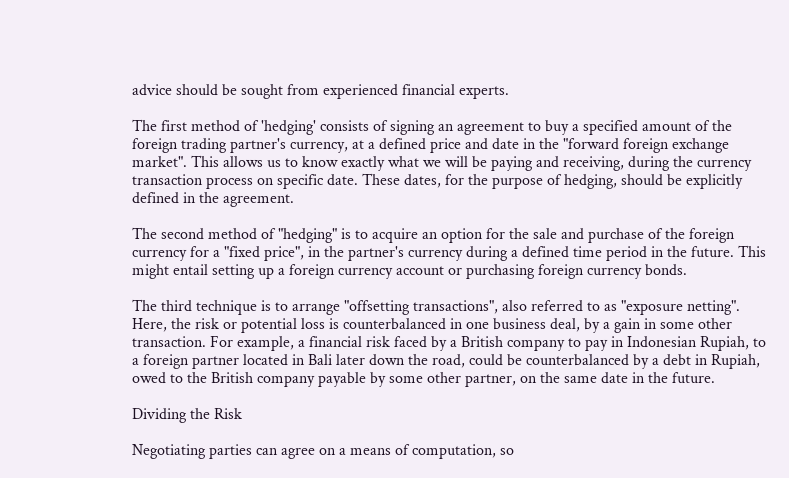advice should be sought from experienced financial experts.

The first method of 'hedging' consists of signing an agreement to buy a specified amount of the foreign trading partner's currency, at a defined price and date in the "forward foreign exchange market". This allows us to know exactly what we will be paying and receiving, during the currency transaction process on specific date. These dates, for the purpose of hedging, should be explicitly defined in the agreement.

The second method of "hedging" is to acquire an option for the sale and purchase of the foreign currency for a "fixed price", in the partner's currency during a defined time period in the future. This might entail setting up a foreign currency account or purchasing foreign currency bonds.

The third technique is to arrange "offsetting transactions", also referred to as "exposure netting". Here, the risk or potential loss is counterbalanced in one business deal, by a gain in some other transaction. For example, a financial risk faced by a British company to pay in Indonesian Rupiah, to a foreign partner located in Bali later down the road, could be counterbalanced by a debt in Rupiah, owed to the British company payable by some other partner, on the same date in the future.

Dividing the Risk

Negotiating parties can agree on a means of computation, so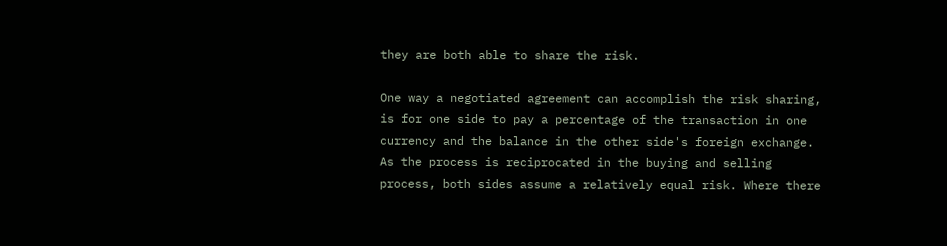they are both able to share the risk.

One way a negotiated agreement can accomplish the risk sharing, is for one side to pay a percentage of the transaction in one currency and the balance in the other side's foreign exchange. As the process is reciprocated in the buying and selling process, both sides assume a relatively equal risk. Where there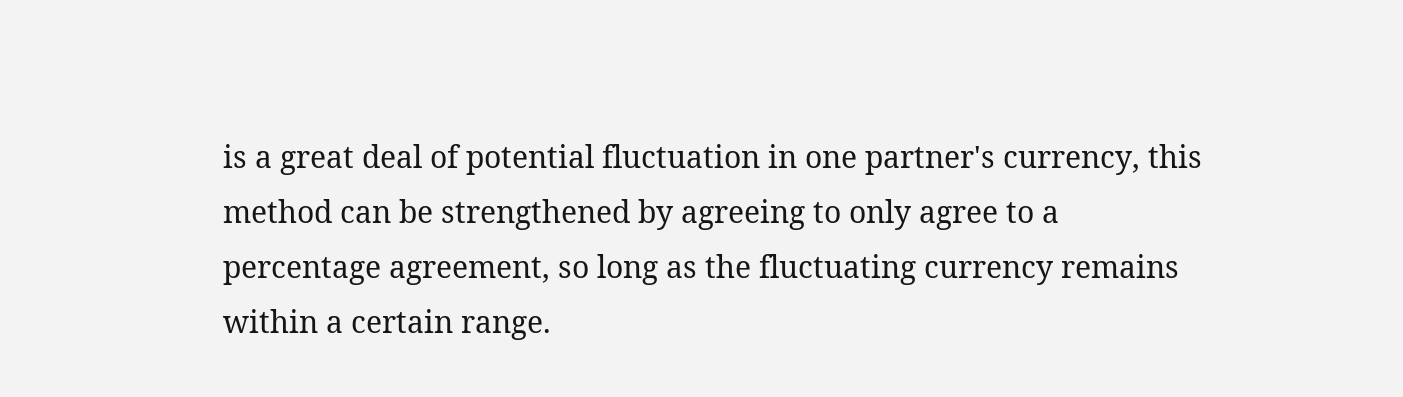is a great deal of potential fluctuation in one partner's currency, this method can be strengthened by agreeing to only agree to a percentage agreement, so long as the fluctuating currency remains within a certain range.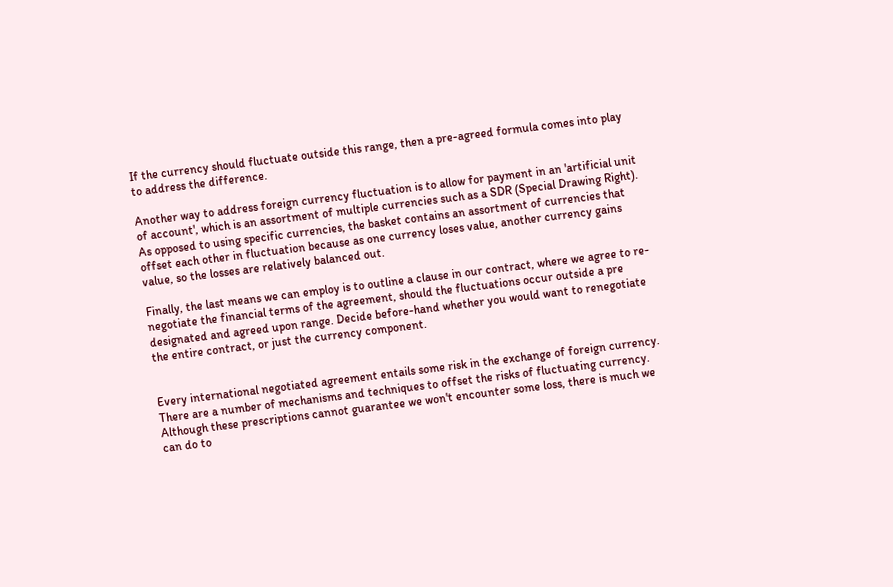If the currency should fluctuate outside this range, then a pre-agreed formula comes into play to address the difference.

Another way to address foreign currency fluctuation is to allow for payment in an 'artificial unit of account', which is an assortment of multiple currencies such as a SDR (Special Drawing Right). As opposed to using specific currencies, the basket contains an assortment of currencies that offset each other in fluctuation because as one currency loses value, another currency gains value, so the losses are relatively balanced out.

Finally, the last means we can employ is to outline a clause in our contract, where we agree to re-negotiate the financial terms of the agreement, should the fluctuations occur outside a pre designated and agreed upon range. Decide before-hand whether you would want to renegotiate the entire contract, or just the currency component.


Every international negotiated agreement entails some risk in the exchange of foreign currency. There are a number of mechanisms and techniques to offset the risks of fluctuating currency. Although these prescriptions cannot guarantee we won't encounter some loss, there is much we can do to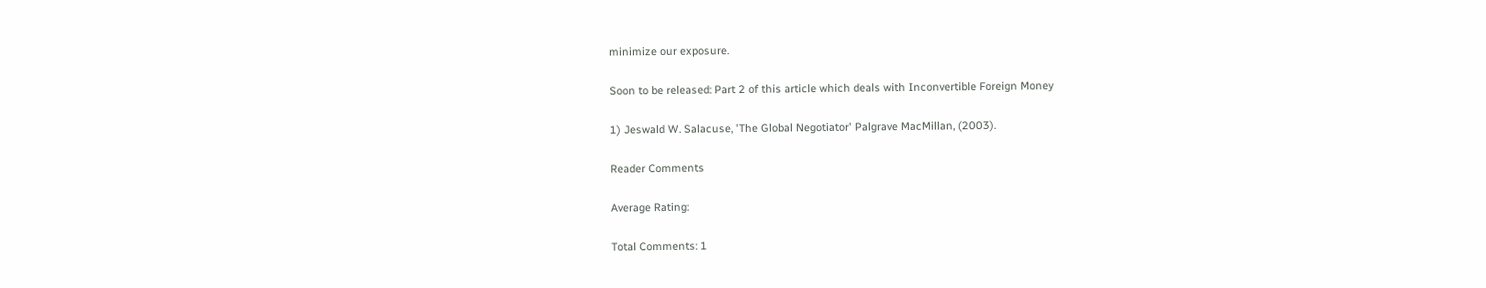minimize our exposure.

Soon to be released: Part 2 of this article which deals with Inconvertible Foreign Money

1) Jeswald W. Salacuse, 'The Global Negotiator' Palgrave MacMillan, (2003).

Reader Comments

Average Rating:

Total Comments: 1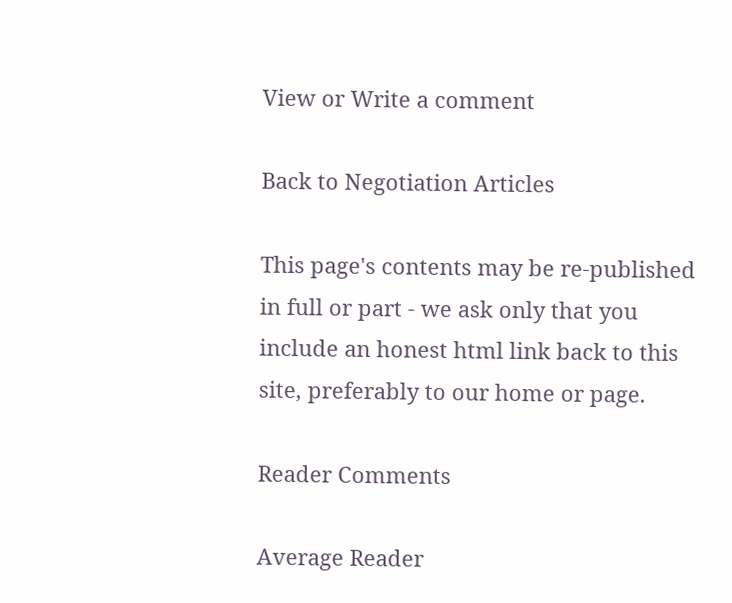View or Write a comment

Back to Negotiation Articles

This page's contents may be re-published in full or part - we ask only that you include an honest html link back to this site, preferably to our home or page.

Reader Comments

Average Reader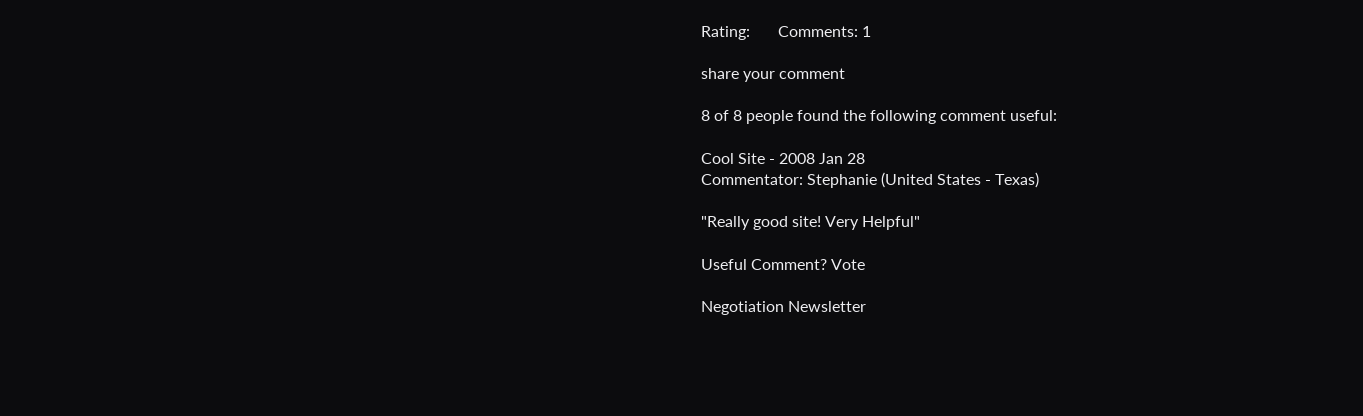Rating:       Comments: 1

share your comment

8 of 8 people found the following comment useful:

Cool Site - 2008 Jan 28
Commentator: Stephanie (United States - Texas)

"Really good site! Very Helpful"

Useful Comment? Vote

Negotiation Newsletter